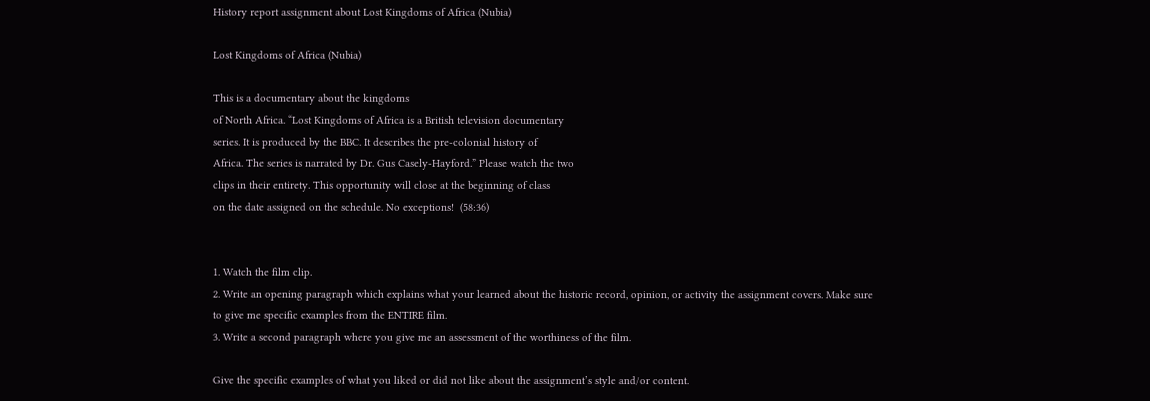History report assignment about Lost Kingdoms of Africa (Nubia)

Lost Kingdoms of Africa (Nubia)

This is a documentary about the kingdoms
of North Africa. “Lost Kingdoms of Africa is a British television documentary
series. It is produced by the BBC. It describes the pre-colonial history of
Africa. The series is narrated by Dr. Gus Casely-Hayford.” Please watch the two
clips in their entirety. This opportunity will close at the beginning of class
on the date assigned on the schedule. No exceptions!  (58:36)


1. Watch the film clip.
2. Write an opening paragraph which explains what your learned about the historic record, opinion, or activity the assignment covers. Make sure to give me specific examples from the ENTIRE film.
3. Write a second paragraph where you give me an assessment of the worthiness of the film.

Give the specific examples of what you liked or did not like about the assignment’s style and/or content.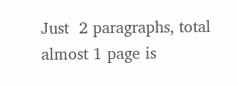Just  2 paragraphs, total almost 1 page is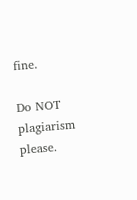fine.

Do NOT plagiarism please.